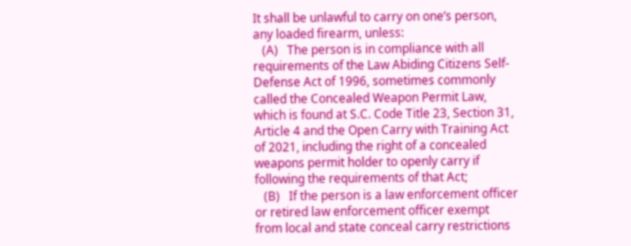It shall be unlawful to carry on one’s person, any loaded firearm, unless:
   (A)   The person is in compliance with all requirements of the Law Abiding Citizens Self-Defense Act of 1996, sometimes commonly called the Concealed Weapon Permit Law, which is found at S.C. Code Title 23, Section 31, Article 4 and the Open Carry with Training Act of 2021, including the right of a concealed weapons permit holder to openly carry if following the requirements of that Act;
   (B)   If the person is a law enforcement officer or retired law enforcement officer exempt from local and state conceal carry restrictions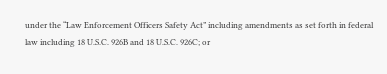under the “Law Enforcement Officers Safety Act” including amendments as set forth in federal law including 18 U.S.C. 926B and 18 U.S.C. 926C; or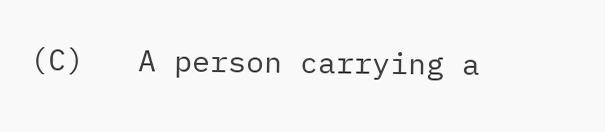(C)   A person carrying a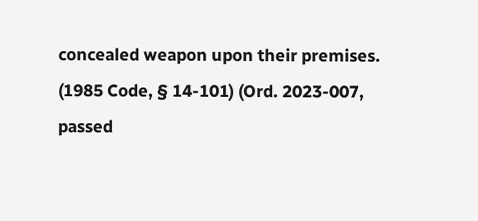concealed weapon upon their premises.
(1985 Code, § 14-101) (Ord. 2023-007, passed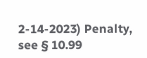2-14-2023) Penalty, see § 10.99